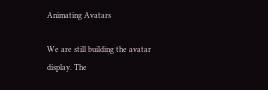Animating Avatars

We are still building the avatar display. The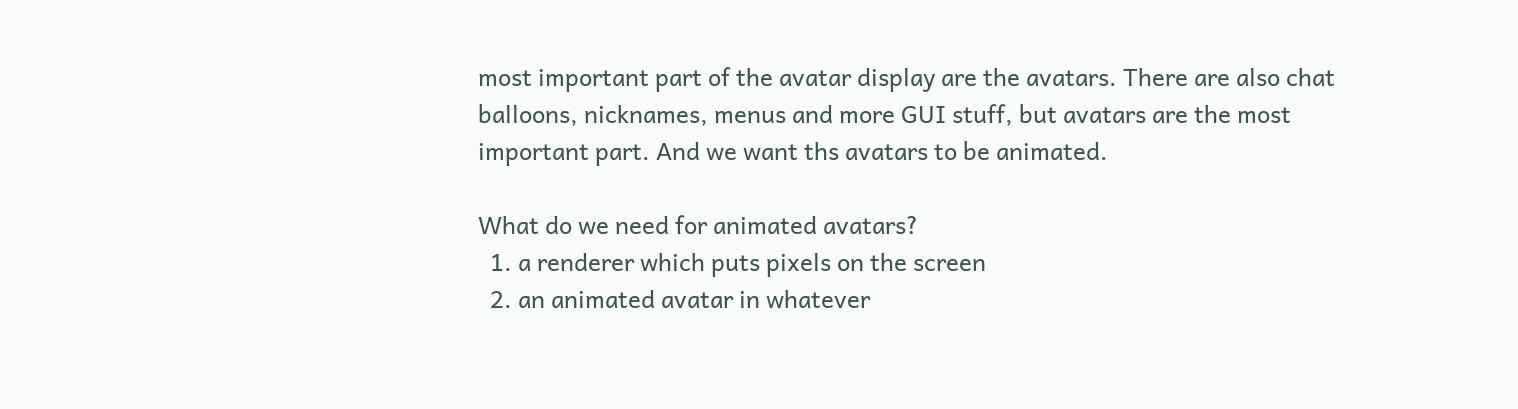most important part of the avatar display are the avatars. There are also chat balloons, nicknames, menus and more GUI stuff, but avatars are the most important part. And we want ths avatars to be animated.

What do we need for animated avatars?
  1. a renderer which puts pixels on the screen
  2. an animated avatar in whatever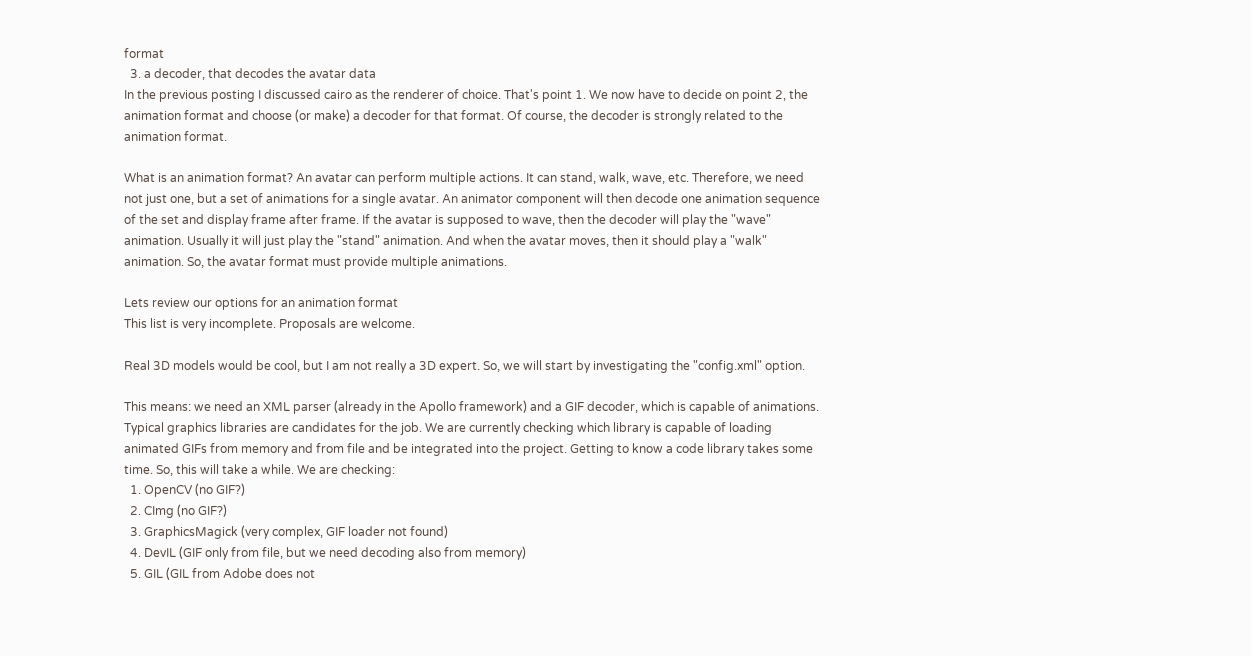format
  3. a decoder, that decodes the avatar data
In the previous posting I discussed cairo as the renderer of choice. That's point 1. We now have to decide on point 2, the animation format and choose (or make) a decoder for that format. Of course, the decoder is strongly related to the animation format.

What is an animation format? An avatar can perform multiple actions. It can stand, walk, wave, etc. Therefore, we need not just one, but a set of animations for a single avatar. An animator component will then decode one animation sequence of the set and display frame after frame. If the avatar is supposed to wave, then the decoder will play the "wave" animation. Usually it will just play the "stand" animation. And when the avatar moves, then it should play a "walk" animation. So, the avatar format must provide multiple animations.

Lets review our options for an animation format
This list is very incomplete. Proposals are welcome.

Real 3D models would be cool, but I am not really a 3D expert. So, we will start by investigating the "config.xml" option.

This means: we need an XML parser (already in the Apollo framework) and a GIF decoder, which is capable of animations. Typical graphics libraries are candidates for the job. We are currently checking which library is capable of loading animated GIFs from memory and from file and be integrated into the project. Getting to know a code library takes some time. So, this will take a while. We are checking:
  1. OpenCV (no GIF?)
  2. CImg (no GIF?)
  3. GraphicsMagick (very complex, GIF loader not found)
  4. DevIL (GIF only from file, but we need decoding also from memory)
  5. GIL (GIL from Adobe does not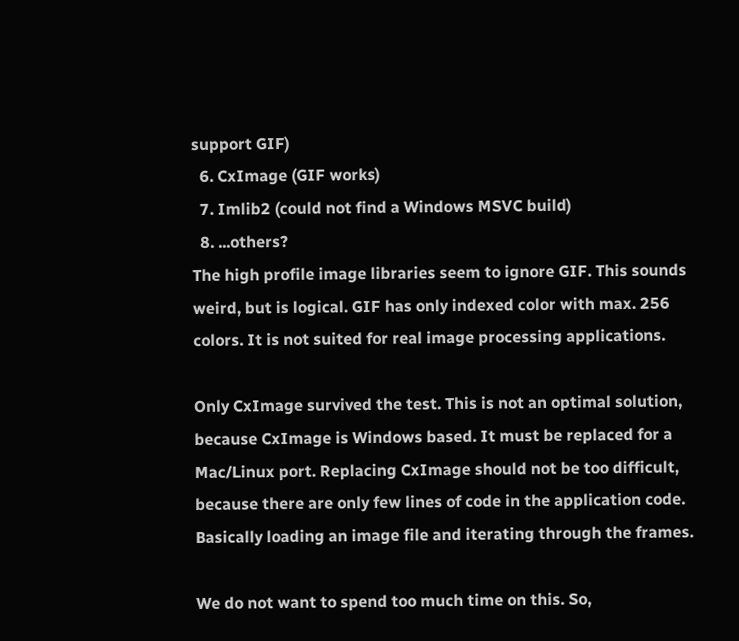support GIF)
  6. CxImage (GIF works)
  7. Imlib2 (could not find a Windows MSVC build)
  8. ...others?
The high profile image libraries seem to ignore GIF. This sounds weird, but is logical. GIF has only indexed color with max. 256 colors. It is not suited for real image processing applications.

Only CxImage survived the test. This is not an optimal solution, because CxImage is Windows based. It must be replaced for a Mac/Linux port. Replacing CxImage should not be too difficult, because there are only few lines of code in the application code. Basically loading an image file and iterating through the frames.

We do not want to spend too much time on this. So,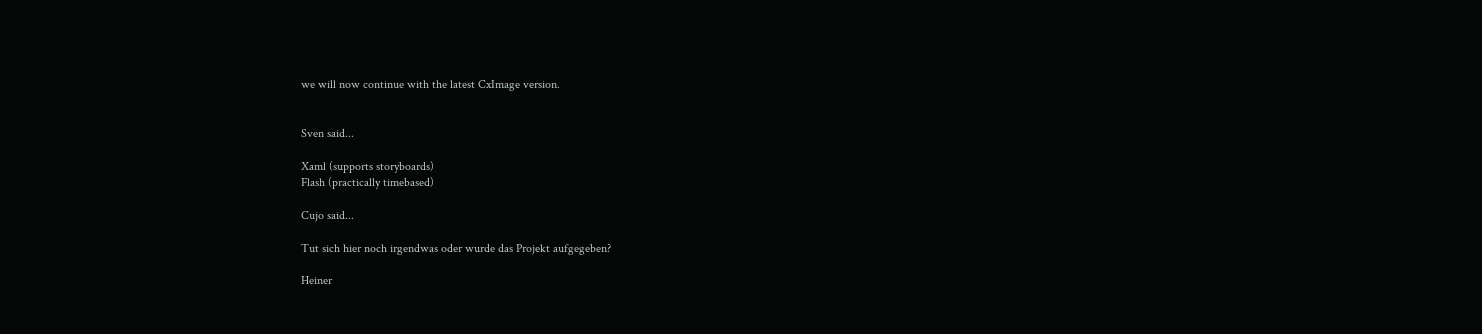we will now continue with the latest CxImage version.


Sven said...

Xaml (supports storyboards)
Flash (practically timebased)

Cujo said...

Tut sich hier noch irgendwas oder wurde das Projekt aufgegeben?

Heiner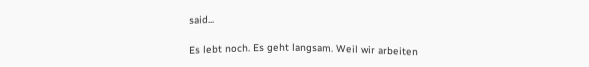said...

Es lebt noch. Es geht langsam. Weil wir arbeiten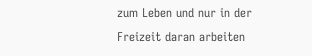zum Leben und nur in der Freizeit daran arbeiten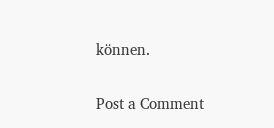können.

Post a Comment